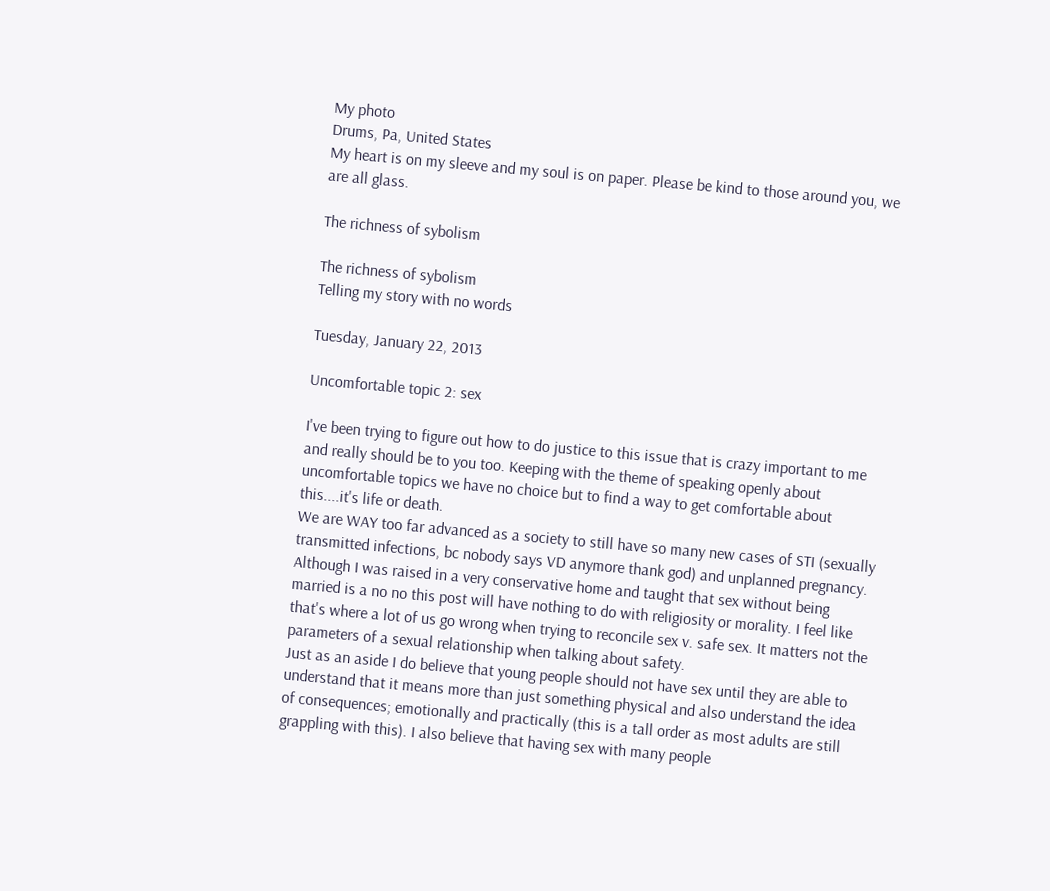My photo
Drums, Pa, United States
My heart is on my sleeve and my soul is on paper. Please be kind to those around you, we are all glass.

The richness of sybolism

The richness of sybolism
Telling my story with no words

Tuesday, January 22, 2013

Uncomfortable topic 2: sex

I've been trying to figure out how to do justice to this issue that is crazy important to me and really should be to you too. Keeping with the theme of speaking openly about uncomfortable topics we have no choice but to find a way to get comfortable about this....it's life or death.
We are WAY too far advanced as a society to still have so many new cases of STI (sexually transmitted infections, bc nobody says VD anymore thank god) and unplanned pregnancy. Although I was raised in a very conservative home and taught that sex without being married is a no no this post will have nothing to do with religiosity or morality. I feel like that's where a lot of us go wrong when trying to reconcile sex v. safe sex. It matters not the parameters of a sexual relationship when talking about safety.
Just as an aside I do believe that young people should not have sex until they are able to understand that it means more than just something physical and also understand the idea of consequences; emotionally and practically (this is a tall order as most adults are still grappling with this). I also believe that having sex with many people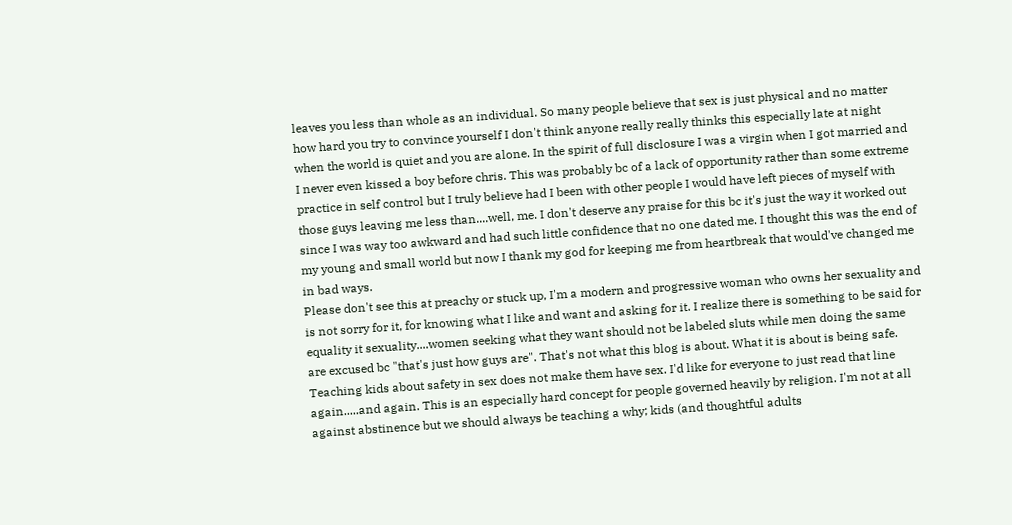leaves you less than whole as an individual. So many people believe that sex is just physical and no matter how hard you try to convince yourself I don't think anyone really really thinks this especially late at night when the world is quiet and you are alone. In the spirit of full disclosure I was a virgin when I got married and I never even kissed a boy before chris. This was probably bc of a lack of opportunity rather than some extreme practice in self control but I truly believe had I been with other people I would have left pieces of myself with those guys leaving me less than....well, me. I don't deserve any praise for this bc it's just the way it worked out since I was way too awkward and had such little confidence that no one dated me. I thought this was the end of my young and small world but now I thank my god for keeping me from heartbreak that would've changed me in bad ways.
Please don't see this at preachy or stuck up, I'm a modern and progressive woman who owns her sexuality and is not sorry for it, for knowing what I like and want and asking for it. I realize there is something to be said for equality it sexuality....women seeking what they want should not be labeled sluts while men doing the same are excused bc "that's just how guys are". That's not what this blog is about. What it is about is being safe.
Teaching kids about safety in sex does not make them have sex. I'd like for everyone to just read that line again.....and again. This is an especially hard concept for people governed heavily by religion. I'm not at all against abstinence but we should always be teaching a why; kids (and thoughtful adults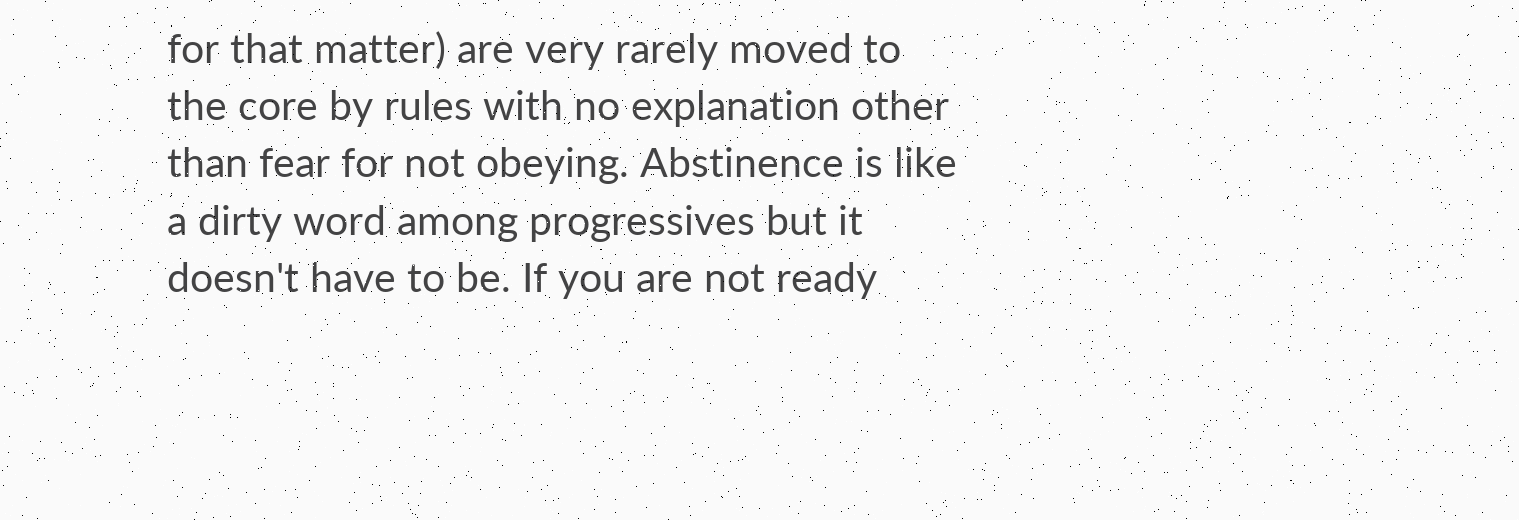for that matter) are very rarely moved to the core by rules with no explanation other than fear for not obeying. Abstinence is like a dirty word among progressives but it doesn't have to be. If you are not ready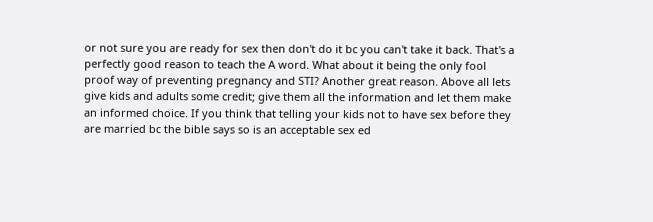or not sure you are ready for sex then don't do it bc you can't take it back. That's a perfectly good reason to teach the A word. What about it being the only fool proof way of preventing pregnancy and STI? Another great reason. Above all lets give kids and adults some credit; give them all the information and let them make an informed choice. If you think that telling your kids not to have sex before they are married bc the bible says so is an acceptable sex ed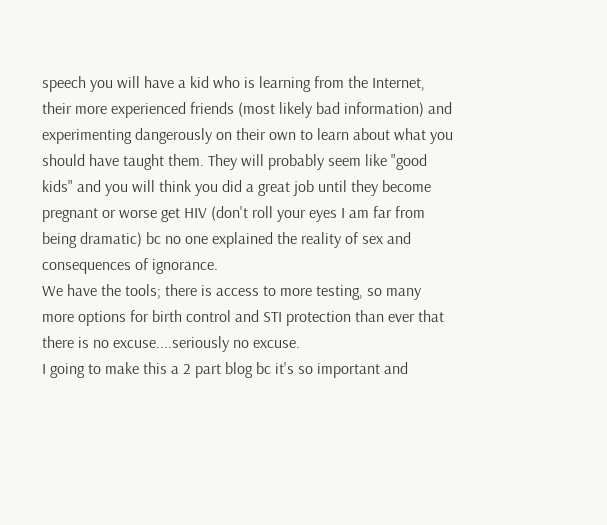speech you will have a kid who is learning from the Internet, their more experienced friends (most likely bad information) and experimenting dangerously on their own to learn about what you should have taught them. They will probably seem like "good kids" and you will think you did a great job until they become pregnant or worse get HIV (don't roll your eyes I am far from being dramatic) bc no one explained the reality of sex and consequences of ignorance.
We have the tools; there is access to more testing, so many more options for birth control and STI protection than ever that there is no excuse....seriously no excuse.
I going to make this a 2 part blog bc it's so important and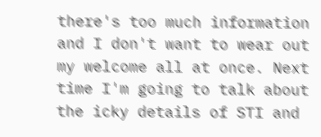there's too much information and I don't want to wear out my welcome all at once. Next time I'm going to talk about the icky details of STI and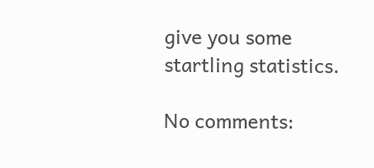give you some startling statistics.

No comments: